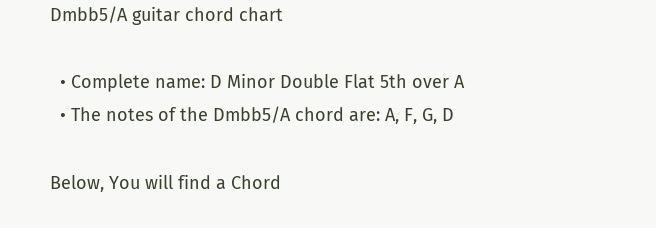Dmbb5/A guitar chord chart

  • Complete name: D Minor Double Flat 5th over A
  • The notes of the Dmbb5/A chord are: A, F, G, D

Below, You will find a Chord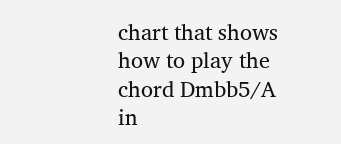chart that shows how to play the chord Dmbb5/A in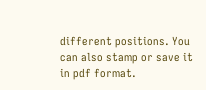different positions. You can also stamp or save it in pdf format.